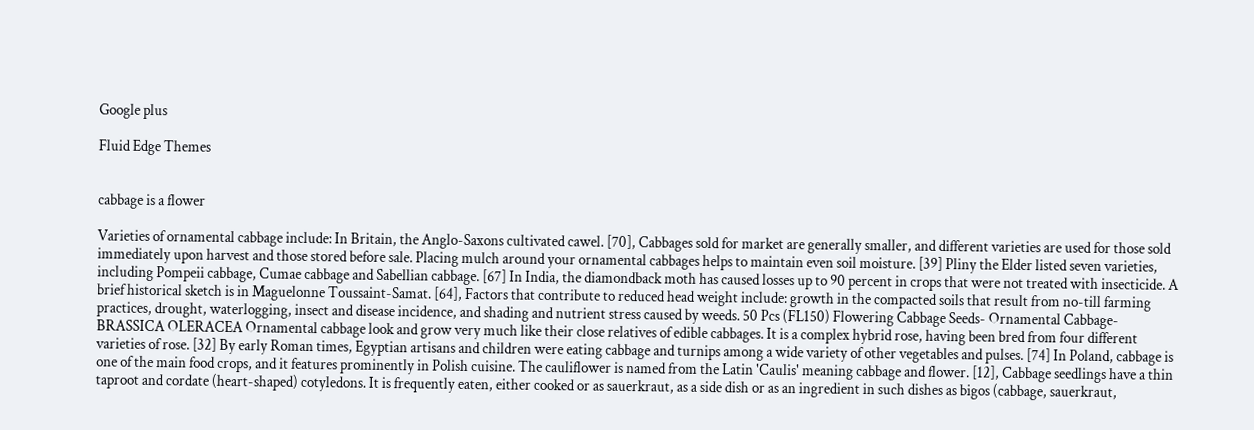Google plus

Fluid Edge Themes


cabbage is a flower

Varieties of ornamental cabbage include: In Britain, the Anglo-Saxons cultivated cawel. [70], Cabbages sold for market are generally smaller, and different varieties are used for those sold immediately upon harvest and those stored before sale. Placing mulch around your ornamental cabbages helps to maintain even soil moisture. [39] Pliny the Elder listed seven varieties, including Pompeii cabbage, Cumae cabbage and Sabellian cabbage. [67] In India, the diamondback moth has caused losses up to 90 percent in crops that were not treated with insecticide. A brief historical sketch is in Maguelonne Toussaint-Samat. [64], Factors that contribute to reduced head weight include: growth in the compacted soils that result from no-till farming practices, drought, waterlogging, insect and disease incidence, and shading and nutrient stress caused by weeds. 50 Pcs (FL150) Flowering Cabbage Seeds- Ornamental Cabbage- BRASSICA OLERACEA Ornamental cabbage look and grow very much like their close relatives of edible cabbages. It is a complex hybrid rose, having been bred from four different varieties of rose. [32] By early Roman times, Egyptian artisans and children were eating cabbage and turnips among a wide variety of other vegetables and pulses. [74] In Poland, cabbage is one of the main food crops, and it features prominently in Polish cuisine. The cauliflower is named from the Latin 'Caulis' meaning cabbage and flower. [12], Cabbage seedlings have a thin taproot and cordate (heart-shaped) cotyledons. It is frequently eaten, either cooked or as sauerkraut, as a side dish or as an ingredient in such dishes as bigos (cabbage, sauerkraut,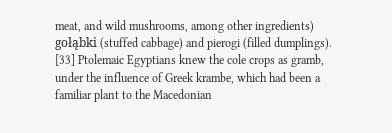meat, and wild mushrooms, among other ingredients) gołąbki (stuffed cabbage) and pierogi (filled dumplings). [33] Ptolemaic Egyptians knew the cole crops as gramb, under the influence of Greek krambe, which had been a familiar plant to the Macedonian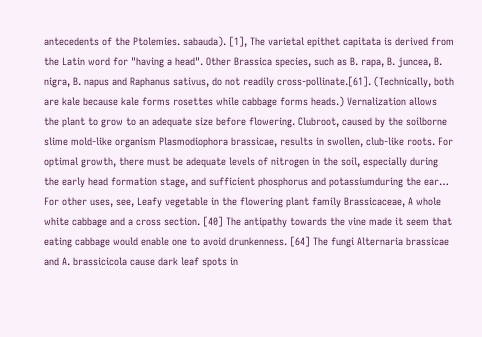antecedents of the Ptolemies. sabauda). [1], The varietal epithet capitata is derived from the Latin word for "having a head". Other Brassica species, such as B. rapa, B. juncea, B. nigra, B. napus and Raphanus sativus, do not readily cross-pollinate.[61]. (Technically, both are kale because kale forms rosettes while cabbage forms heads.) Vernalization allows the plant to grow to an adequate size before flowering. Clubroot, caused by the soilborne slime mold-like organism Plasmodiophora brassicae, results in swollen, club-like roots. For optimal growth, there must be adequate levels of nitrogen in the soil, especially during the early head formation stage, and sufficient phosphorus and potassiumduring the ear… For other uses, see, Leafy vegetable in the flowering plant family Brassicaceae, A whole white cabbage and a cross section. [40] The antipathy towards the vine made it seem that eating cabbage would enable one to avoid drunkenness. [64] The fungi Alternaria brassicae and A. brassicicola cause dark leaf spots in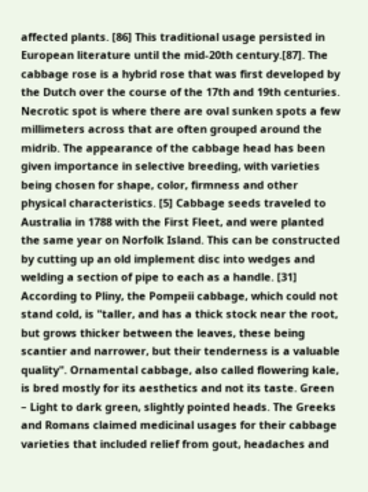affected plants. [86] This traditional usage persisted in European literature until the mid-20th century.[87]. The cabbage rose is a hybrid rose that was first developed by the Dutch over the course of the 17th and 19th centuries. Necrotic spot is where there are oval sunken spots a few millimeters across that are often grouped around the midrib. The appearance of the cabbage head has been given importance in selective breeding, with varieties being chosen for shape, color, firmness and other physical characteristics. [5] Cabbage seeds traveled to Australia in 1788 with the First Fleet, and were planted the same year on Norfolk Island. This can be constructed by cutting up an old implement disc into wedges and welding a section of pipe to each as a handle. [31] According to Pliny, the Pompeii cabbage, which could not stand cold, is "taller, and has a thick stock near the root, but grows thicker between the leaves, these being scantier and narrower, but their tenderness is a valuable quality". Ornamental cabbage, also called flowering kale, is bred mostly for its aesthetics and not its taste. Green – Light to dark green, slightly pointed heads. The Greeks and Romans claimed medicinal usages for their cabbage varieties that included relief from gout, headaches and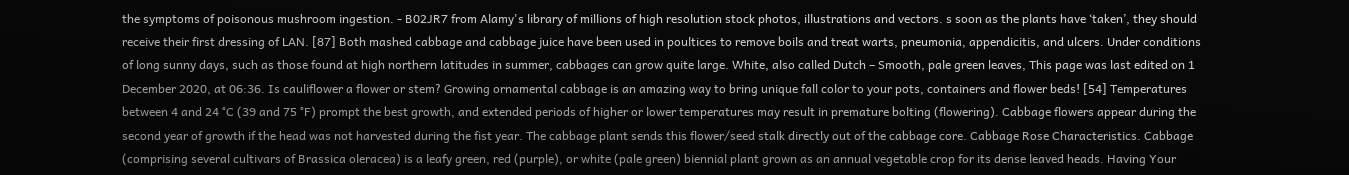the symptoms of poisonous mushroom ingestion. - B02JR7 from Alamy's library of millions of high resolution stock photos, illustrations and vectors. s soon as the plants have ‘taken’, they should receive their first dressing of LAN. [87] Both mashed cabbage and cabbage juice have been used in poultices to remove boils and treat warts, pneumonia, appendicitis, and ulcers. Under conditions of long sunny days, such as those found at high northern latitudes in summer, cabbages can grow quite large. White, also called Dutch – Smooth, pale green leaves, This page was last edited on 1 December 2020, at 06:36. Is cauliflower a flower or stem? Growing ornamental cabbage is an amazing way to bring unique fall color to your pots, containers and flower beds! [54] Temperatures between 4 and 24 °C (39 and 75 °F) prompt the best growth, and extended periods of higher or lower temperatures may result in premature bolting (flowering). Cabbage flowers appear during the second year of growth if the head was not harvested during the fist year. The cabbage plant sends this flower/seed stalk directly out of the cabbage core. Cabbage Rose Characteristics. Cabbage (comprising several cultivars of Brassica oleracea) is a leafy green, red (purple), or white (pale green) biennial plant grown as an annual vegetable crop for its dense leaved heads. Having Your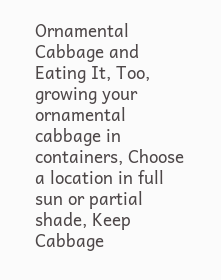Ornamental Cabbage and Eating It, Too, growing your ornamental cabbage in containers, Choose a location in full sun or partial shade, Keep Cabbage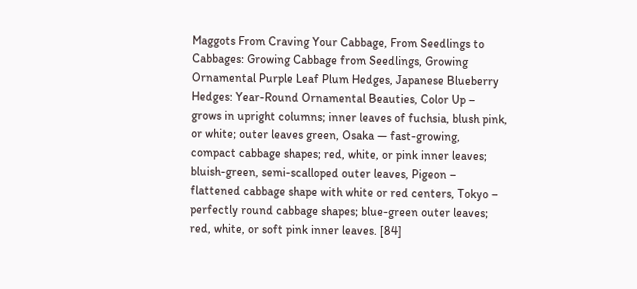Maggots From Craving Your Cabbage, From Seedlings to Cabbages: Growing Cabbage from Seedlings, Growing Ornamental Purple Leaf Plum Hedges, Japanese Blueberry Hedges: Year-Round Ornamental Beauties, Color Up – grows in upright columns; inner leaves of fuchsia, blush pink, or white; outer leaves green, Osaka — fast-growing, compact cabbage shapes; red, white, or pink inner leaves; bluish-green, semi-scalloped outer leaves, Pigeon – flattened cabbage shape with white or red centers, Tokyo – perfectly round cabbage shapes; blue-green outer leaves; red, white, or soft pink inner leaves. [84]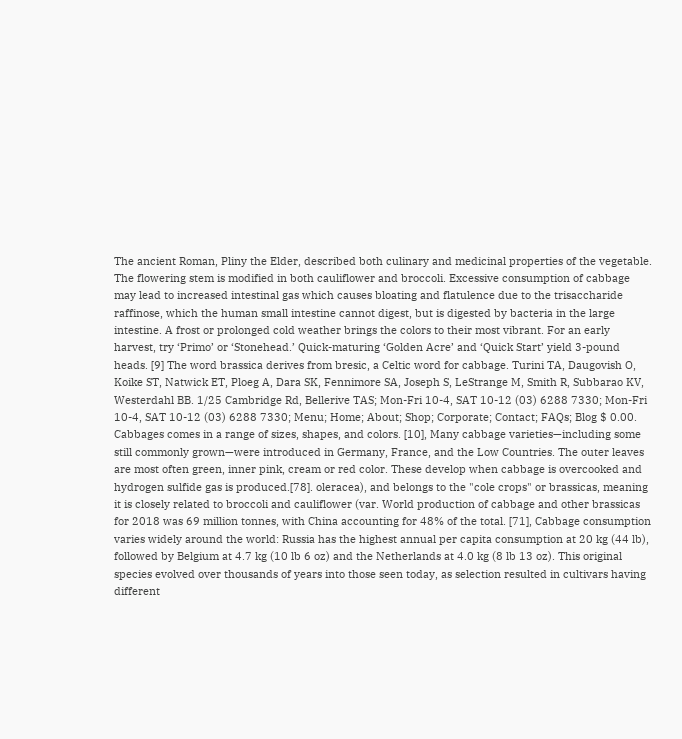The ancient Roman, Pliny the Elder, described both culinary and medicinal properties of the vegetable. The flowering stem is modified in both cauliflower and broccoli. Excessive consumption of cabbage may lead to increased intestinal gas which causes bloating and flatulence due to the trisaccharide raffinose, which the human small intestine cannot digest, but is digested by bacteria in the large intestine. A frost or prolonged cold weather brings the colors to their most vibrant. For an early harvest, try ‘Primo’ or ‘Stonehead.’ Quick-maturing ‘Golden Acre’ and ‘Quick Start’ yield 3-pound heads. [9] The word brassica derives from bresic, a Celtic word for cabbage. Turini TA, Daugovish O, Koike ST, Natwick ET, Ploeg A, Dara SK, Fennimore SA, Joseph S, LeStrange M, Smith R, Subbarao KV, Westerdahl BB. 1/25 Cambridge Rd, Bellerive TAS; Mon-Fri 10-4, SAT 10-12 (03) 6288 7330; Mon-Fri 10-4, SAT 10-12 (03) 6288 7330; Menu; Home; About; Shop; Corporate; Contact; FAQs; Blog $ 0.00. Cabbages comes in a range of sizes, shapes, and colors. [10], Many cabbage varieties—including some still commonly grown—were introduced in Germany, France, and the Low Countries. The outer leaves are most often green, inner pink, cream or red color. These develop when cabbage is overcooked and hydrogen sulfide gas is produced.[78]. oleracea), and belongs to the "cole crops" or brassicas, meaning it is closely related to broccoli and cauliflower (var. World production of cabbage and other brassicas for 2018 was 69 million tonnes, with China accounting for 48% of the total. [71], Cabbage consumption varies widely around the world: Russia has the highest annual per capita consumption at 20 kg (44 lb), followed by Belgium at 4.7 kg (10 lb 6 oz) and the Netherlands at 4.0 kg (8 lb 13 oz). This original species evolved over thousands of years into those seen today, as selection resulted in cultivars having different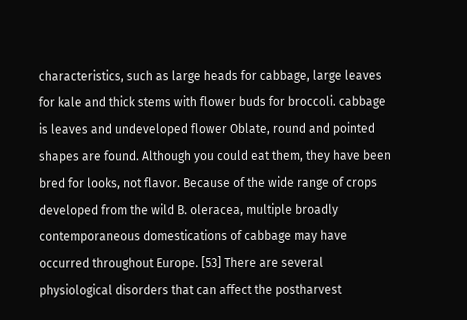characteristics, such as large heads for cabbage, large leaves for kale and thick stems with flower buds for broccoli. cabbage is leaves and undeveloped flower Oblate, round and pointed shapes are found. Although you could eat them, they have been bred for looks, not flavor. Because of the wide range of crops developed from the wild B. oleracea, multiple broadly contemporaneous domestications of cabbage may have occurred throughout Europe. [53] There are several physiological disorders that can affect the postharvest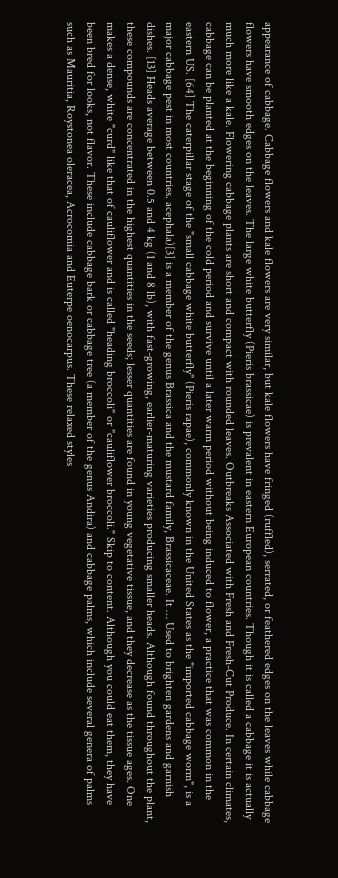appearance of cabbage. Cabbage flowers and kale flowers are very similar, but kale flowers have fringed (ruffled), serrated, or feathered edges on the leaves while cabbage flowers have smooth edges on the leaves. The large white butterfly (Pieris brassicae) is prevalent in eastern European countries. Though it is called a cabbage it is actually much more like a kale. Flowering cabbage plants are short and compact with rounded leaves. Outbreaks Associated with Fresh and Fresh-Cut Produce. In certain climates, cabbage can be planted at the beginning of the cold period and survive until a later warm period without being induced to flower, a practice that was common in the eastern US. [64] The caterpillar stage of the "small cabbage white butterfly" (Pieris rapae), commonly known in the United States as the "imported cabbage worm", is a major cabbage pest in most countries. acephala)[3] is a member of the genus Brassica and the mustard family, Brassicaceae. It … Used to brighten gardens and garnish dishes. [13] Heads average between 0.5 and 4 kg (1 and 8 lb), with fast-growing, earlier-maturing varieties producing smaller heads. Although found throughout the plant, these compounds are concentrated in the highest quantities in the seeds; lesser quantities are found in young vegetative tissue, and they decrease as the tissue ages. One makes a dense, white "curd" like that of cauliflower and is called "heading broccoli" or "cauliflower broccoli." Skip to content. Although you could eat them, they have been bred for looks, not flavor. These include cabbage bark or cabbage tree (a member of the genus Andira) and cabbage palms, which include several genera of palms such as Mauritia, Roystonea oleracea, Acrocomia and Euterpe oenocarpus. These relaxed styles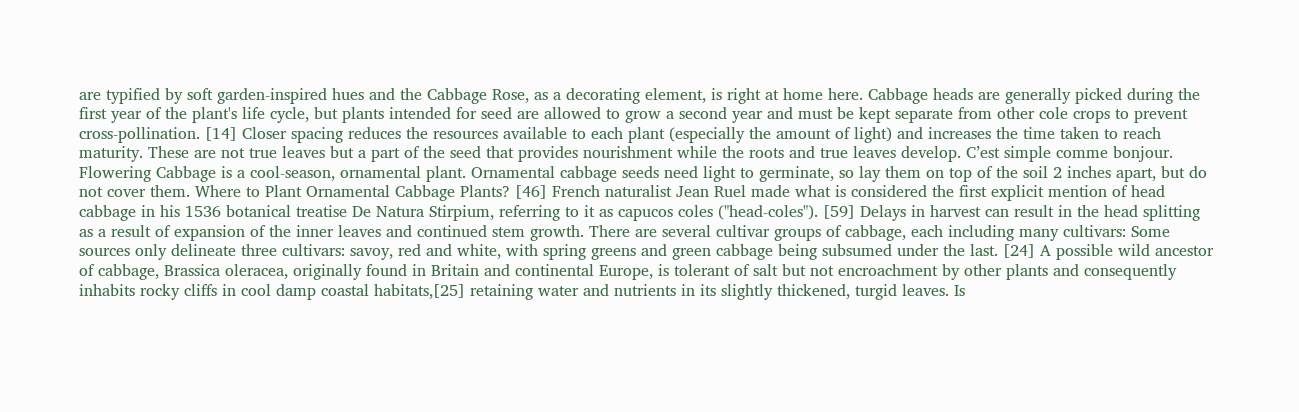are typified by soft garden-inspired hues and the Cabbage Rose, as a decorating element, is right at home here. Cabbage heads are generally picked during the first year of the plant's life cycle, but plants intended for seed are allowed to grow a second year and must be kept separate from other cole crops to prevent cross-pollination. [14] Closer spacing reduces the resources available to each plant (especially the amount of light) and increases the time taken to reach maturity. These are not true leaves but a part of the seed that provides nourishment while the roots and true leaves develop. C’est simple comme bonjour. Flowering Cabbage is a cool-season, ornamental plant. Ornamental cabbage seeds need light to germinate, so lay them on top of the soil 2 inches apart, but do not cover them. Where to Plant Ornamental Cabbage Plants? [46] French naturalist Jean Ruel made what is considered the first explicit mention of head cabbage in his 1536 botanical treatise De Natura Stirpium, referring to it as capucos coles ("head-coles"). [59] Delays in harvest can result in the head splitting as a result of expansion of the inner leaves and continued stem growth. There are several cultivar groups of cabbage, each including many cultivars: Some sources only delineate three cultivars: savoy, red and white, with spring greens and green cabbage being subsumed under the last. [24] A possible wild ancestor of cabbage, Brassica oleracea, originally found in Britain and continental Europe, is tolerant of salt but not encroachment by other plants and consequently inhabits rocky cliffs in cool damp coastal habitats,[25] retaining water and nutrients in its slightly thickened, turgid leaves. Is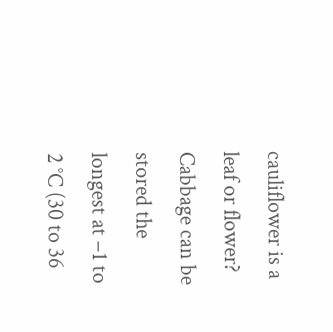cauliflower is a leaf or flower? Cabbage can be stored the longest at −1 to 2 °C (30 to 36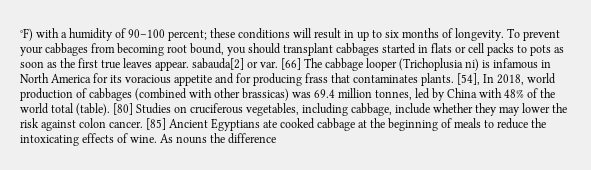°F) with a humidity of 90–100 percent; these conditions will result in up to six months of longevity. To prevent your cabbages from becoming root bound, you should transplant cabbages started in flats or cell packs to pots as soon as the first true leaves appear. sabauda[2] or var. [66] The cabbage looper (Trichoplusia ni) is infamous in North America for its voracious appetite and for producing frass that contaminates plants. [54], In 2018, world production of cabbages (combined with other brassicas) was 69.4 million tonnes, led by China with 48% of the world total (table). [80] Studies on cruciferous vegetables, including cabbage, include whether they may lower the risk against colon cancer. [85] Ancient Egyptians ate cooked cabbage at the beginning of meals to reduce the intoxicating effects of wine. As nouns the difference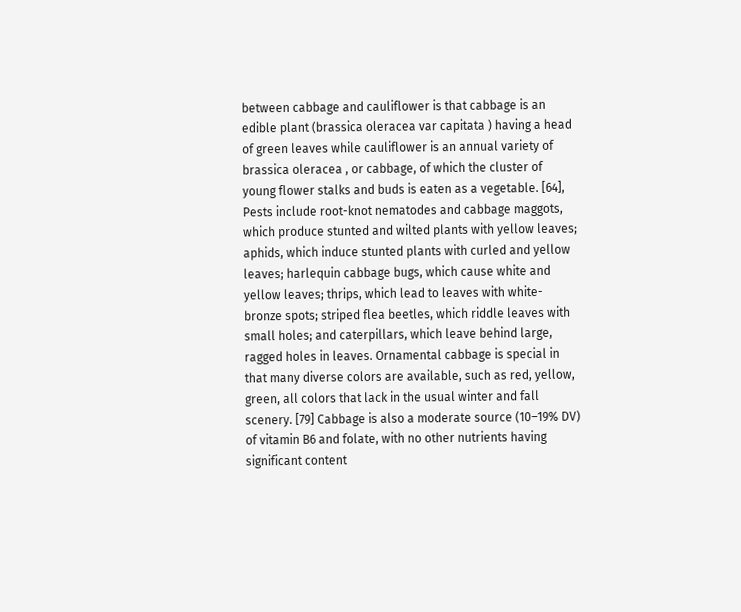between cabbage and cauliflower is that cabbage is an edible plant (brassica oleracea var capitata ) having a head of green leaves while cauliflower is an annual variety of brassica oleracea , or cabbage, of which the cluster of young flower stalks and buds is eaten as a vegetable. [64], Pests include root-knot nematodes and cabbage maggots, which produce stunted and wilted plants with yellow leaves; aphids, which induce stunted plants with curled and yellow leaves; harlequin cabbage bugs, which cause white and yellow leaves; thrips, which lead to leaves with white-bronze spots; striped flea beetles, which riddle leaves with small holes; and caterpillars, which leave behind large, ragged holes in leaves. Ornamental cabbage is special in that many diverse colors are available, such as red, yellow, green, all colors that lack in the usual winter and fall scenery. [79] Cabbage is also a moderate source (10–19% DV) of vitamin B6 and folate, with no other nutrients having significant content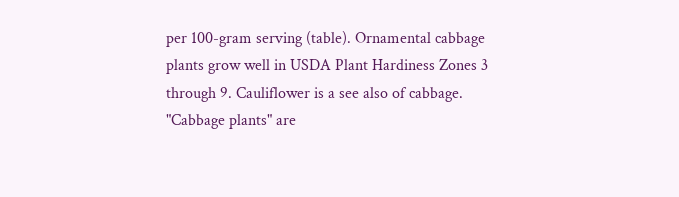per 100-gram serving (table). Ornamental cabbage plants grow well in USDA Plant Hardiness Zones 3 through 9. Cauliflower is a see also of cabbage. "Cabbage plants" are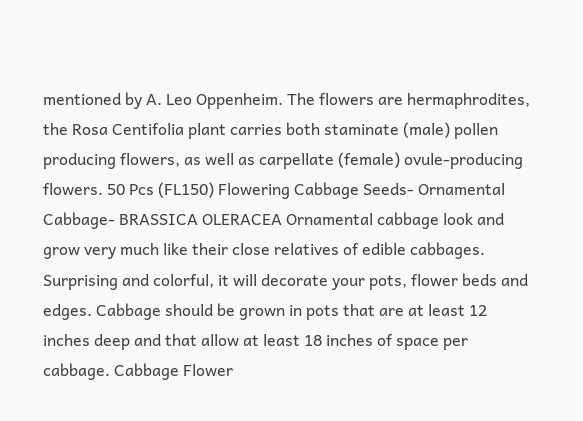mentioned by A. Leo Oppenheim. The flowers are hermaphrodites, the Rosa Centifolia plant carries both staminate (male) pollen producing flowers, as well as carpellate (female) ovule-producing flowers. 50 Pcs (FL150) Flowering Cabbage Seeds- Ornamental Cabbage- BRASSICA OLERACEA Ornamental cabbage look and grow very much like their close relatives of edible cabbages. Surprising and colorful, it will decorate your pots, flower beds and edges. Cabbage should be grown in pots that are at least 12 inches deep and that allow at least 18 inches of space per cabbage. Cabbage Flower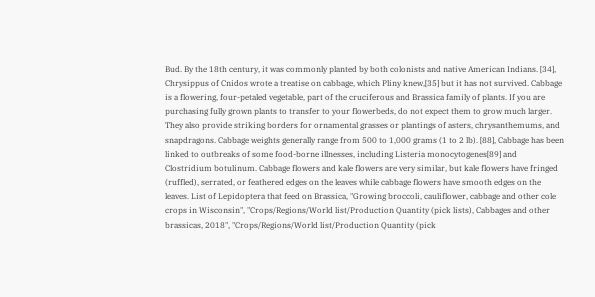Bud. By the 18th century, it was commonly planted by both colonists and native American Indians. [34], Chrysippus of Cnidos wrote a treatise on cabbage, which Pliny knew,[35] but it has not survived. Cabbage is a flowering, four-petaled vegetable, part of the cruciferous and Brassica family of plants. If you are purchasing fully grown plants to transfer to your flowerbeds, do not expect them to grow much larger. They also provide striking borders for ornamental grasses or plantings of asters, chrysanthemums, and snapdragons. Cabbage weights generally range from 500 to 1,000 grams (1 to 2 lb). [88], Cabbage has been linked to outbreaks of some food-borne illnesses, including Listeria monocytogenes[89] and Clostridium botulinum. Cabbage flowers and kale flowers are very similar, but kale flowers have fringed (ruffled), serrated, or feathered edges on the leaves while cabbage flowers have smooth edges on the leaves. List of Lepidoptera that feed on Brassica, "Growing broccoli, cauliflower, cabbage and other cole crops in Wisconsin", "Crops/Regions/World list/Production Quantity (pick lists), Cabbages and other brassicas, 2018", "Crops/Regions/World list/Production Quantity (pick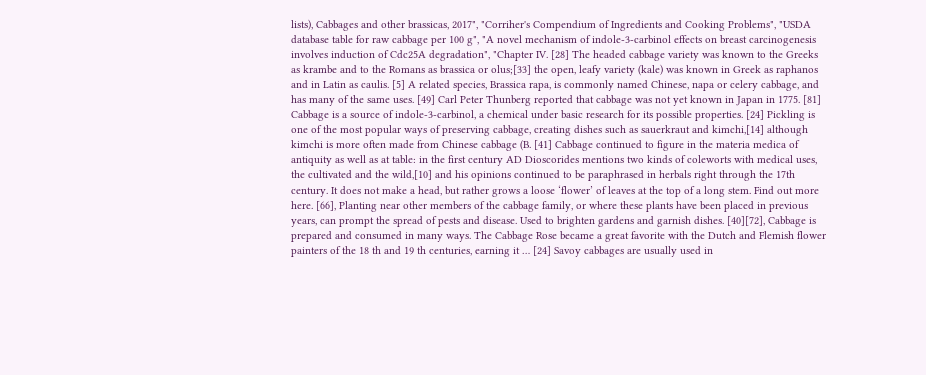lists), Cabbages and other brassicas, 2017", "Corriher's Compendium of Ingredients and Cooking Problems", "USDA database table for raw cabbage per 100 g", "A novel mechanism of indole-3-carbinol effects on breast carcinogenesis involves induction of Cdc25A degradation", "Chapter IV. [28] The headed cabbage variety was known to the Greeks as krambe and to the Romans as brassica or olus;[33] the open, leafy variety (kale) was known in Greek as raphanos and in Latin as caulis. [5] A related species, Brassica rapa, is commonly named Chinese, napa or celery cabbage, and has many of the same uses. [49] Carl Peter Thunberg reported that cabbage was not yet known in Japan in 1775. [81] Cabbage is a source of indole-3-carbinol, a chemical under basic research for its possible properties. [24] Pickling is one of the most popular ways of preserving cabbage, creating dishes such as sauerkraut and kimchi,[14] although kimchi is more often made from Chinese cabbage (B. [41] Cabbage continued to figure in the materia medica of antiquity as well as at table: in the first century AD Dioscorides mentions two kinds of coleworts with medical uses, the cultivated and the wild,[10] and his opinions continued to be paraphrased in herbals right through the 17th century. It does not make a head, but rather grows a loose ‘flower’ of leaves at the top of a long stem. Find out more here. [66], Planting near other members of the cabbage family, or where these plants have been placed in previous years, can prompt the spread of pests and disease. Used to brighten gardens and garnish dishes. [40][72], Cabbage is prepared and consumed in many ways. The Cabbage Rose became a great favorite with the Dutch and Flemish flower painters of the 18 th and 19 th centuries, earning it … [24] Savoy cabbages are usually used in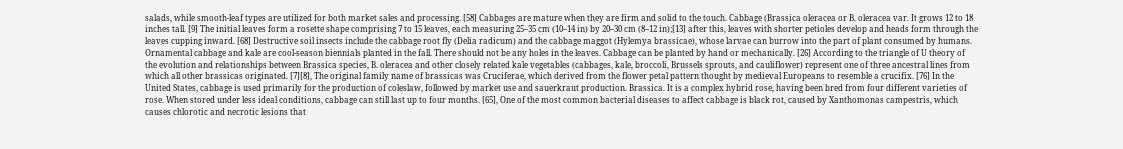salads, while smooth-leaf types are utilized for both market sales and processing. [58] Cabbages are mature when they are firm and solid to the touch. Cabbage (Brassica oleracea or B. oleracea var. It grows 12 to 18 inches tall. [9] The initial leaves form a rosette shape comprising 7 to 15 leaves, each measuring 25–35 cm (10–14 in) by 20–30 cm (8–12 in);[13] after this, leaves with shorter petioles develop and heads form through the leaves cupping inward. [68] Destructive soil insects include the cabbage root fly (Delia radicum) and the cabbage maggot (Hylemya brassicae), whose larvae can burrow into the part of plant consumed by humans. Ornamental cabbage and kale are cool-season biennials planted in the fall. There should not be any holes in the leaves. Cabbage can be planted by hand or mechanically. [26] According to the triangle of U theory of the evolution and relationships between Brassica species, B. oleracea and other closely related kale vegetables (cabbages, kale, broccoli, Brussels sprouts, and cauliflower) represent one of three ancestral lines from which all other brassicas originated. [7][8], The original family name of brassicas was Cruciferae, which derived from the flower petal pattern thought by medieval Europeans to resemble a crucifix. [76] In the United States, cabbage is used primarily for the production of coleslaw, followed by market use and sauerkraut production. Brassica. It is a complex hybrid rose, having been bred from four different varieties of rose. When stored under less ideal conditions, cabbage can still last up to four months. [65], One of the most common bacterial diseases to affect cabbage is black rot, caused by Xanthomonas campestris, which causes chlorotic and necrotic lesions that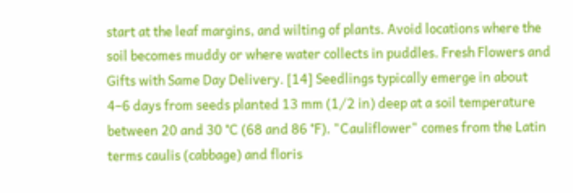start at the leaf margins, and wilting of plants. Avoid locations where the soil becomes muddy or where water collects in puddles. Fresh Flowers and Gifts with Same Day Delivery. [14] Seedlings typically emerge in about 4–6 days from seeds planted 13 mm (1⁄2 in) deep at a soil temperature between 20 and 30 °C (68 and 86 °F). "Cauliflower" comes from the Latin terms caulis (cabbage) and floris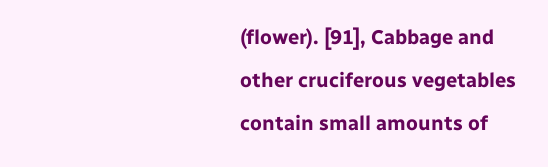(flower). [91], Cabbage and other cruciferous vegetables contain small amounts of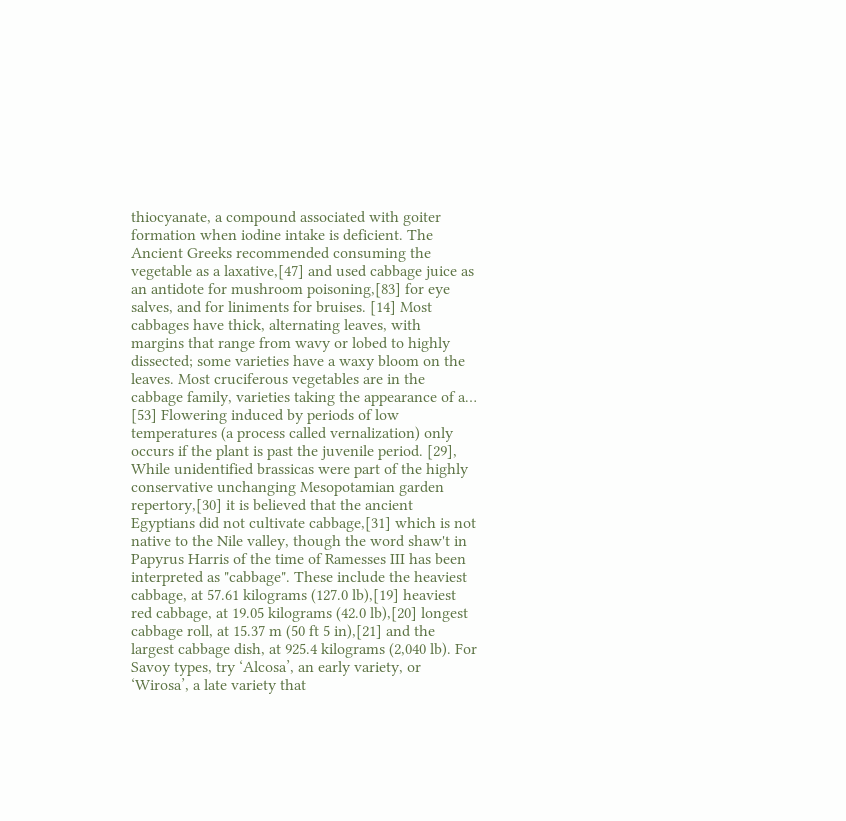thiocyanate, a compound associated with goiter formation when iodine intake is deficient. The Ancient Greeks recommended consuming the vegetable as a laxative,[47] and used cabbage juice as an antidote for mushroom poisoning,[83] for eye salves, and for liniments for bruises. [14] Most cabbages have thick, alternating leaves, with margins that range from wavy or lobed to highly dissected; some varieties have a waxy bloom on the leaves. Most cruciferous vegetables are in the cabbage family, varieties taking the appearance of a… [53] Flowering induced by periods of low temperatures (a process called vernalization) only occurs if the plant is past the juvenile period. [29], While unidentified brassicas were part of the highly conservative unchanging Mesopotamian garden repertory,[30] it is believed that the ancient Egyptians did not cultivate cabbage,[31] which is not native to the Nile valley, though the word shaw't in Papyrus Harris of the time of Ramesses III has been interpreted as "cabbage". These include the heaviest cabbage, at 57.61 kilograms (127.0 lb),[19] heaviest red cabbage, at 19.05 kilograms (42.0 lb),[20] longest cabbage roll, at 15.37 m (50 ft 5 in),[21] and the largest cabbage dish, at 925.4 kilograms (2,040 lb). For Savoy types, try ‘Alcosa’, an early variety, or ‘Wirosa’, a late variety that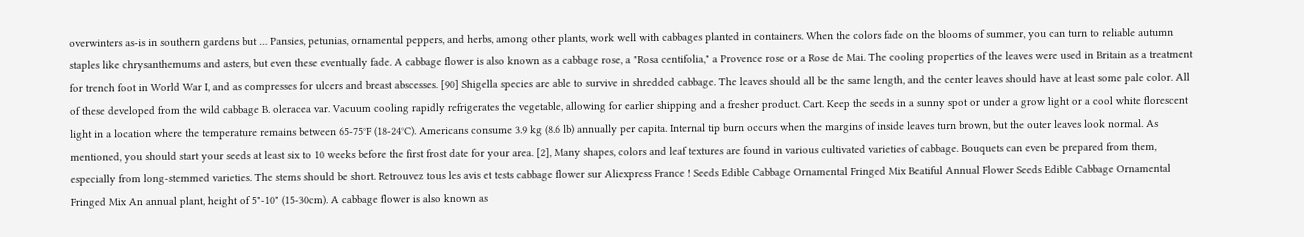overwinters as-is in southern gardens but … Pansies, petunias, ornamental peppers, and herbs, among other plants, work well with cabbages planted in containers. When the colors fade on the blooms of summer, you can turn to reliable autumn staples like chrysanthemums and asters, but even these eventually fade. A cabbage flower is also known as a cabbage rose, a "Rosa centifolia," a Provence rose or a Rose de Mai. The cooling properties of the leaves were used in Britain as a treatment for trench foot in World War I, and as compresses for ulcers and breast abscesses. [90] Shigella species are able to survive in shredded cabbage. The leaves should all be the same length, and the center leaves should have at least some pale color. All of these developed from the wild cabbage B. oleracea var. Vacuum cooling rapidly refrigerates the vegetable, allowing for earlier shipping and a fresher product. Cart. Keep the seeds in a sunny spot or under a grow light or a cool white florescent light in a location where the temperature remains between 65-75°F (18-24°C). Americans consume 3.9 kg (8.6 lb) annually per capita. Internal tip burn occurs when the margins of inside leaves turn brown, but the outer leaves look normal. As mentioned, you should start your seeds at least six to 10 weeks before the first frost date for your area. [2], Many shapes, colors and leaf textures are found in various cultivated varieties of cabbage. Bouquets can even be prepared from them, especially from long-stemmed varieties. The stems should be short. Retrouvez tous les avis et tests cabbage flower sur Aliexpress France ! Seeds Edible Cabbage Ornamental Fringed Mix Beatiful Annual Flower Seeds Edible Cabbage Ornamental Fringed Mix An annual plant, height of 5"-10" (15-30cm). A cabbage flower is also known as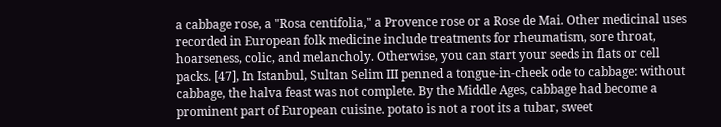a cabbage rose, a "Rosa centifolia," a Provence rose or a Rose de Mai. Other medicinal uses recorded in European folk medicine include treatments for rheumatism, sore throat, hoarseness, colic, and melancholy. Otherwise, you can start your seeds in flats or cell packs. [47], In Istanbul, Sultan Selim III penned a tongue-in-cheek ode to cabbage: without cabbage, the halva feast was not complete. By the Middle Ages, cabbage had become a prominent part of European cuisine. potato is not a root its a tubar, sweet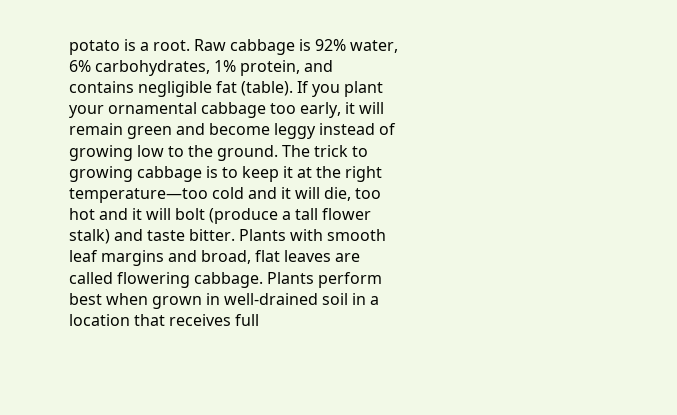potato is a root. Raw cabbage is 92% water, 6% carbohydrates, 1% protein, and contains negligible fat (table). If you plant your ornamental cabbage too early, it will remain green and become leggy instead of growing low to the ground. The trick to growing cabbage is to keep it at the right temperature—too cold and it will die, too hot and it will bolt (produce a tall flower stalk) and taste bitter. Plants with smooth leaf margins and broad, flat leaves are called flowering cabbage. Plants perform best when grown in well-drained soil in a location that receives full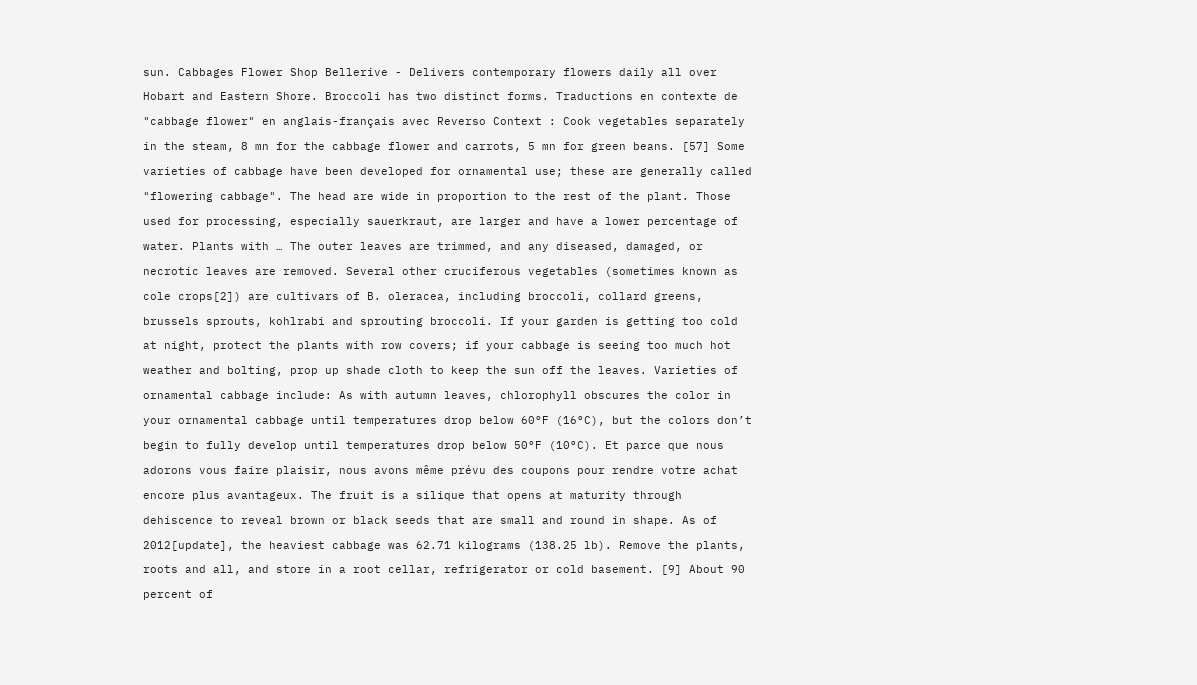sun. Cabbages Flower Shop Bellerive - Delivers contemporary flowers daily all over Hobart and Eastern Shore. Broccoli has two distinct forms. Traductions en contexte de "cabbage flower" en anglais-français avec Reverso Context : Cook vegetables separately in the steam, 8 mn for the cabbage flower and carrots, 5 mn for green beans. [57] Some varieties of cabbage have been developed for ornamental use; these are generally called "flowering cabbage". The head are wide in proportion to the rest of the plant. Those used for processing, especially sauerkraut, are larger and have a lower percentage of water. Plants with … The outer leaves are trimmed, and any diseased, damaged, or necrotic leaves are removed. Several other cruciferous vegetables (sometimes known as cole crops[2]) are cultivars of B. oleracea, including broccoli, collard greens, brussels sprouts, kohlrabi and sprouting broccoli. If your garden is getting too cold at night, protect the plants with row covers; if your cabbage is seeing too much hot weather and bolting, prop up shade cloth to keep the sun off the leaves. Varieties of ornamental cabbage include: As with autumn leaves, chlorophyll obscures the color in your ornamental cabbage until temperatures drop below 60°F (16°C), but the colors don’t begin to fully develop until temperatures drop below 50°F (10°C). Et parce que nous adorons vous faire plaisir, nous avons même prévu des coupons pour rendre votre achat encore plus avantageux. The fruit is a silique that opens at maturity through dehiscence to reveal brown or black seeds that are small and round in shape. As of 2012[update], the heaviest cabbage was 62.71 kilograms (138.25 lb). Remove the plants, roots and all, and store in a root cellar, refrigerator or cold basement. [9] About 90 percent of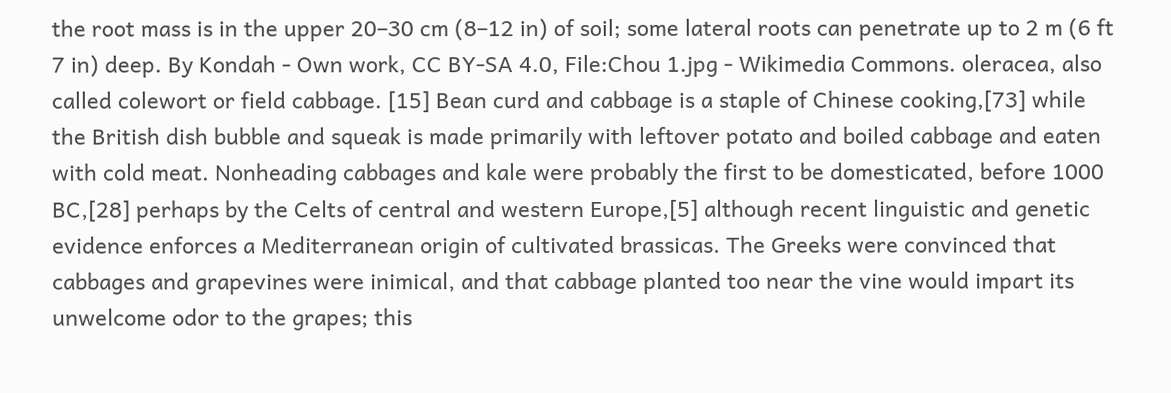the root mass is in the upper 20–30 cm (8–12 in) of soil; some lateral roots can penetrate up to 2 m (6 ft 7 in) deep. By Kondah - Own work, CC BY-SA 4.0, File:Chou 1.jpg - Wikimedia Commons. oleracea, also called colewort or field cabbage. [15] Bean curd and cabbage is a staple of Chinese cooking,[73] while the British dish bubble and squeak is made primarily with leftover potato and boiled cabbage and eaten with cold meat. Nonheading cabbages and kale were probably the first to be domesticated, before 1000 BC,[28] perhaps by the Celts of central and western Europe,[5] although recent linguistic and genetic evidence enforces a Mediterranean origin of cultivated brassicas. The Greeks were convinced that cabbages and grapevines were inimical, and that cabbage planted too near the vine would impart its unwelcome odor to the grapes; this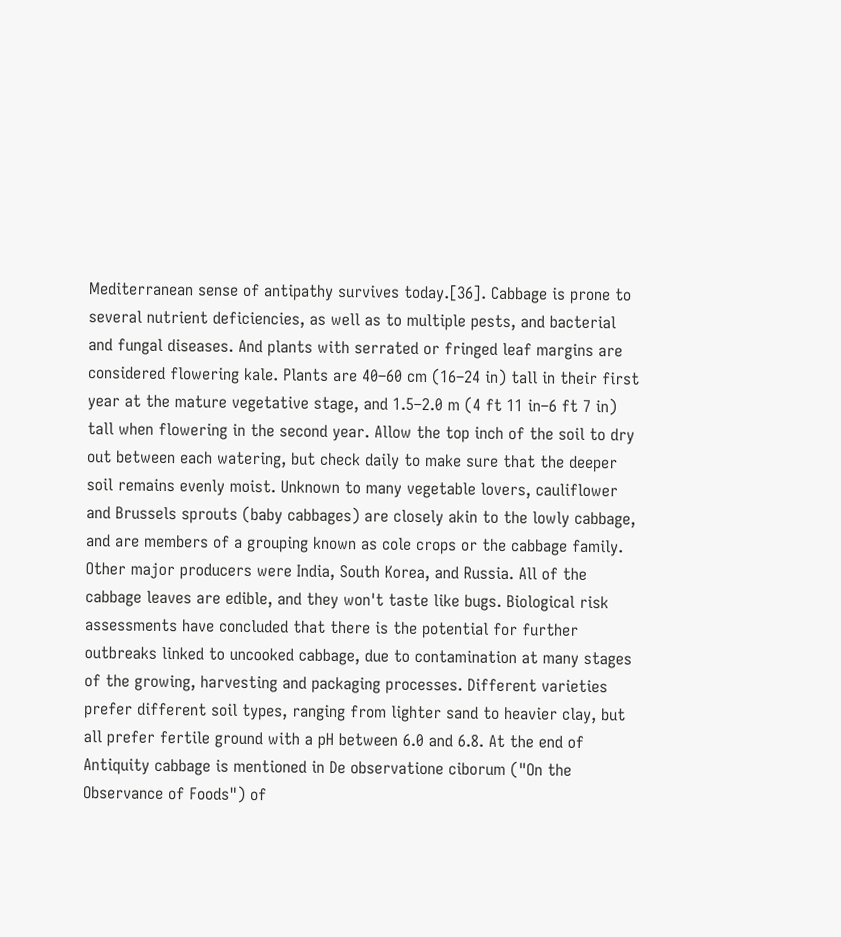Mediterranean sense of antipathy survives today.[36]. Cabbage is prone to several nutrient deficiencies, as well as to multiple pests, and bacterial and fungal diseases. And plants with serrated or fringed leaf margins are considered flowering kale. Plants are 40–60 cm (16–24 in) tall in their first year at the mature vegetative stage, and 1.5–2.0 m (4 ft 11 in–6 ft 7 in) tall when flowering in the second year. Allow the top inch of the soil to dry out between each watering, but check daily to make sure that the deeper soil remains evenly moist. Unknown to many vegetable lovers, cauliflower and Brussels sprouts (baby cabbages) are closely akin to the lowly cabbage, and are members of a grouping known as cole crops or the cabbage family. Other major producers were India, South Korea, and Russia. All of the cabbage leaves are edible, and they won't taste like bugs. Biological risk assessments have concluded that there is the potential for further outbreaks linked to uncooked cabbage, due to contamination at many stages of the growing, harvesting and packaging processes. Different varieties prefer different soil types, ranging from lighter sand to heavier clay, but all prefer fertile ground with a pH between 6.0 and 6.8. At the end of Antiquity cabbage is mentioned in De observatione ciborum ("On the Observance of Foods") of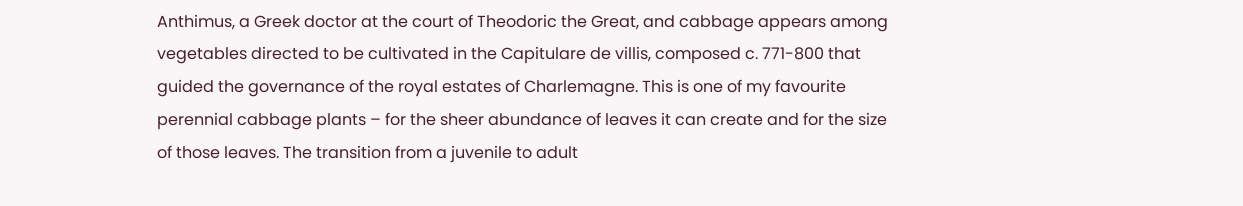Anthimus, a Greek doctor at the court of Theodoric the Great, and cabbage appears among vegetables directed to be cultivated in the Capitulare de villis, composed c. 771-800 that guided the governance of the royal estates of Charlemagne. This is one of my favourite perennial cabbage plants – for the sheer abundance of leaves it can create and for the size of those leaves. The transition from a juvenile to adult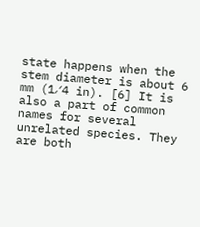state happens when the stem diameter is about 6 mm (1⁄4 in). [6] It is also a part of common names for several unrelated species. They are both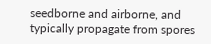seedborne and airborne, and typically propagate from spores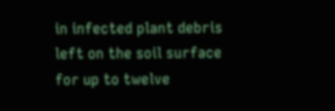in infected plant debris left on the soil surface for up to twelve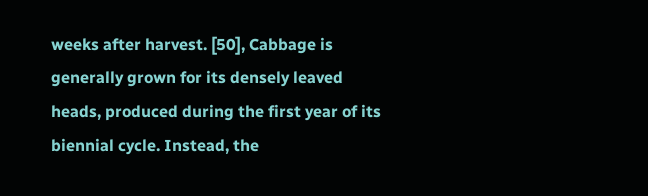weeks after harvest. [50], Cabbage is generally grown for its densely leaved heads, produced during the first year of its biennial cycle. Instead, the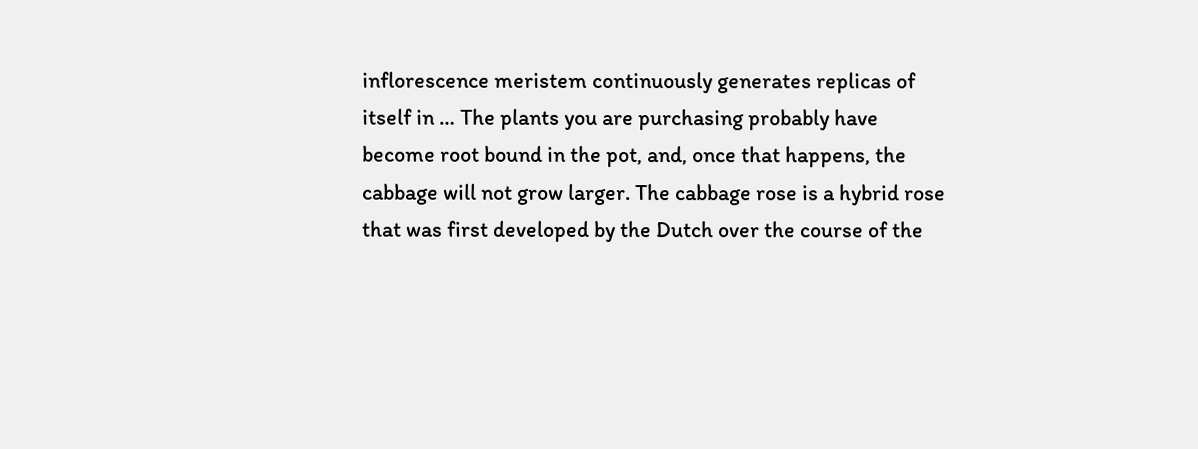inflorescence meristem continuously generates replicas of itself in … The plants you are purchasing probably have become root bound in the pot, and, once that happens, the cabbage will not grow larger. The cabbage rose is a hybrid rose that was first developed by the Dutch over the course of the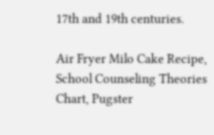17th and 19th centuries.

Air Fryer Milo Cake Recipe, School Counseling Theories Chart, Pugster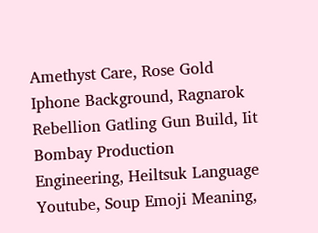Amethyst Care, Rose Gold Iphone Background, Ragnarok Rebellion Gatling Gun Build, Iit Bombay Production Engineering, Heiltsuk Language Youtube, Soup Emoji Meaning,